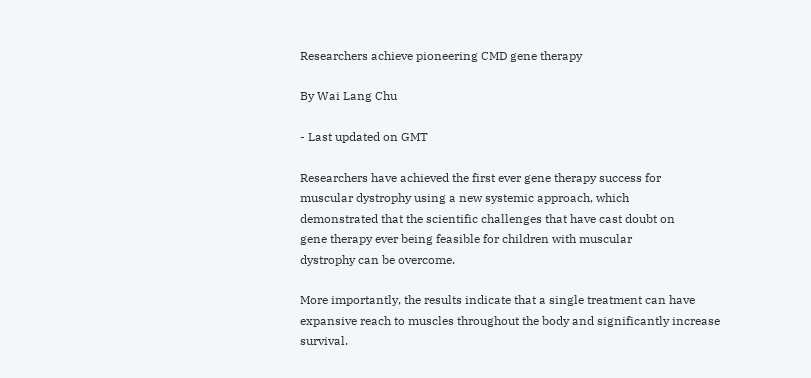Researchers achieve pioneering CMD gene therapy

By Wai Lang Chu

- Last updated on GMT

Researchers have achieved the first ever gene therapy success for
muscular dystrophy using a new systemic approach, which
demonstrated that the scientific challenges that have cast doubt on
gene therapy ever being feasible for children with muscular
dystrophy can be overcome.

More importantly, the results indicate that a single treatment can have expansive reach to muscles throughout the body and significantly increase survival.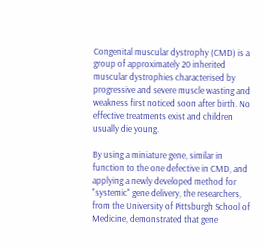Congenital muscular dystrophy (CMD) is a group of approximately 20 inherited muscular dystrophies characterised by progressive and severe muscle wasting and weakness first noticed soon after birth. No effective treatments exist and children usually die young.

By using a miniature gene, similar in function to the one defective in CMD, and applying a newly developed method for "systemic" gene delivery, the researchers, from the University of Pittsburgh School of Medicine, demonstrated that gene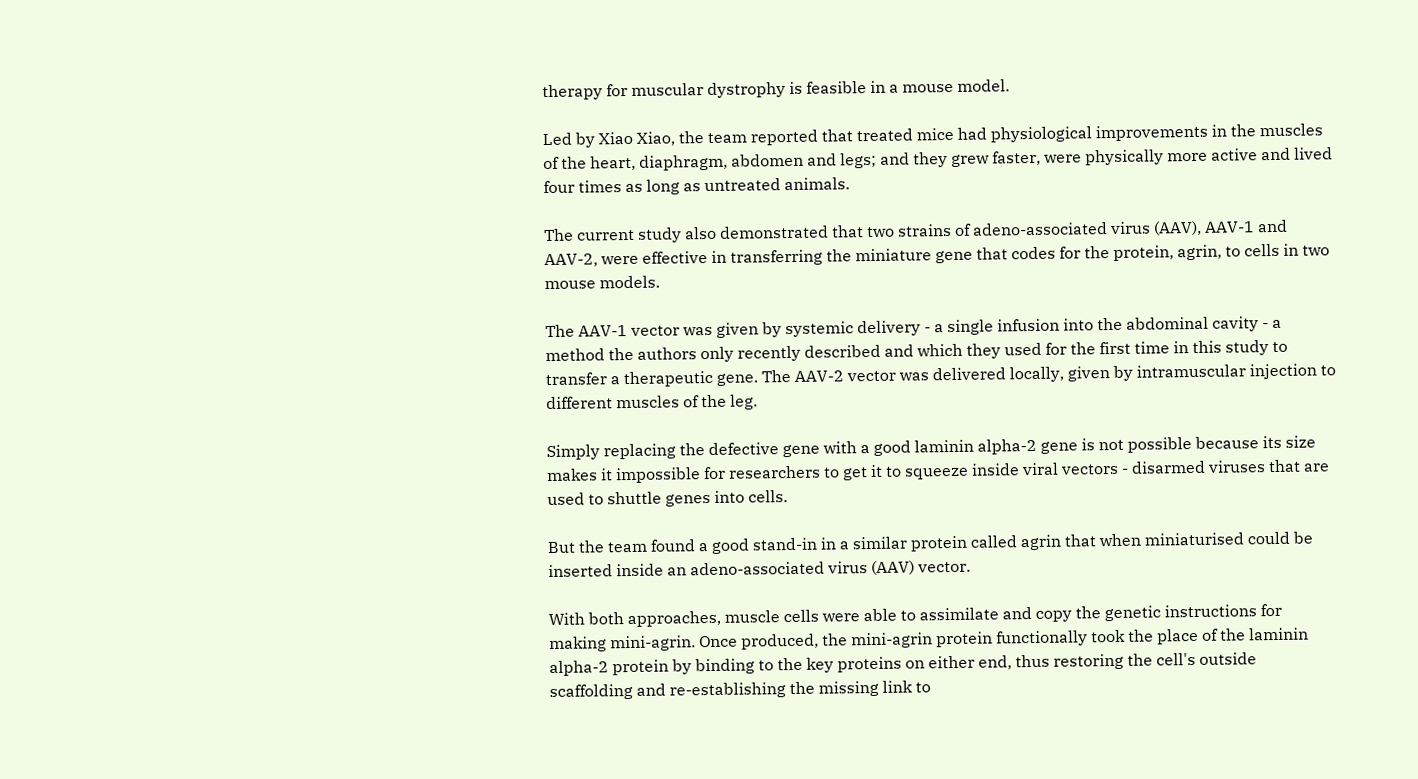therapy for muscular dystrophy is feasible in a mouse model.

Led by Xiao Xiao, the team reported that treated mice had physiological improvements in the muscles of the heart, diaphragm, abdomen and legs; and they grew faster, were physically more active and lived four times as long as untreated animals.

The current study also demonstrated that two strains of adeno-associated virus (AAV), AAV-1 and AAV-2, were effective in transferring the miniature gene that codes for the protein, agrin, to cells in two mouse models.

The AAV-1 vector was given by systemic delivery - a single infusion into the abdominal cavity - a method the authors only recently described and which they used for the first time in this study to transfer a therapeutic gene. The AAV-2 vector was delivered locally, given by intramuscular injection to different muscles of the leg.

Simply replacing the defective gene with a good laminin alpha-2 gene is not possible because its size makes it impossible for researchers to get it to squeeze inside viral vectors - disarmed viruses that are used to shuttle genes into cells.

But the team found a good stand-in in a similar protein called agrin that when miniaturised could be inserted inside an adeno-associated virus (AAV) vector.

With both approaches, muscle cells were able to assimilate and copy the genetic instructions for making mini-agrin. Once produced, the mini-agrin protein functionally took the place of the laminin alpha-2 protein by binding to the key proteins on either end, thus restoring the cell's outside scaffolding and re-establishing the missing link to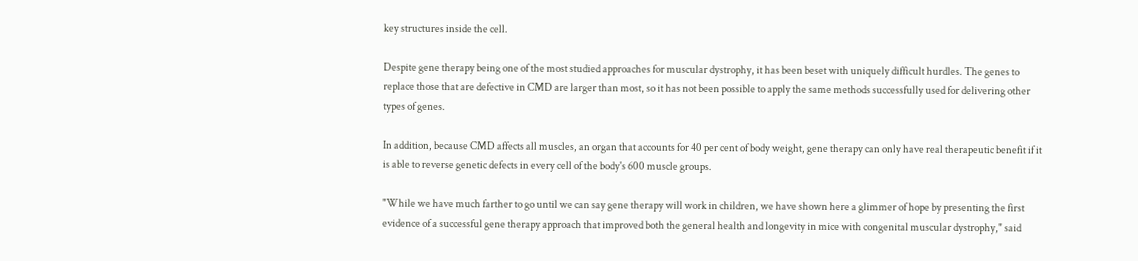key structures inside the cell.

Despite gene therapy being one of the most studied approaches for muscular dystrophy, it has been beset with uniquely difficult hurdles. The genes to replace those that are defective in CMD are larger than most, so it has not been possible to apply the same methods successfully used for delivering other types of genes.

In addition, because CMD affects all muscles, an organ that accounts for 40 per cent of body weight, gene therapy can only have real therapeutic benefit if it is able to reverse genetic defects in every cell of the body's 600 muscle groups.

"While we have much farther to go until we can say gene therapy will work in children, we have shown here a glimmer of hope by presenting the first evidence of a successful gene therapy approach that improved both the general health and longevity in mice with congenital muscular dystrophy," said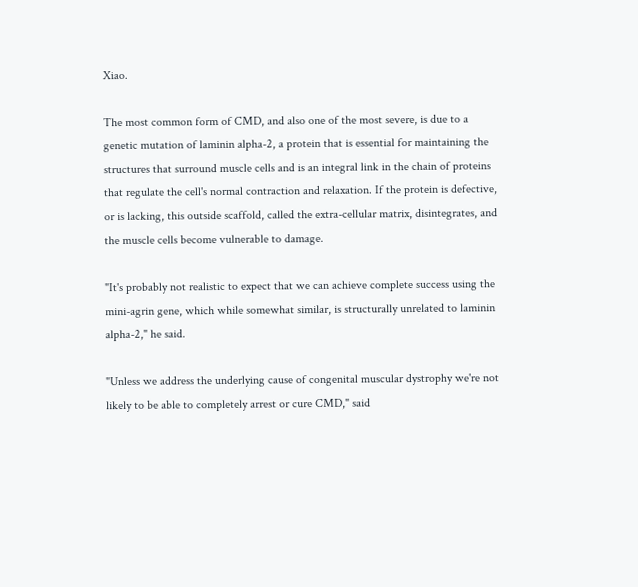Xiao.

The most common form of CMD, and also one of the most severe, is due to a genetic mutation of laminin alpha-2, a protein that is essential for maintaining the structures that surround muscle cells and is an integral link in the chain of proteins that regulate the cell's normal contraction and relaxation. If the protein is defective, or is lacking, this outside scaffold, called the extra-cellular matrix, disintegrates, and the muscle cells become vulnerable to damage.

"It's probably not realistic to expect that we can achieve complete success using the mini-agrin gene, which while somewhat similar, is structurally unrelated to laminin alpha-2," he said.

"Unless we address the underlying cause of congenital muscular dystrophy we're not likely to be able to completely arrest or cure CMD," said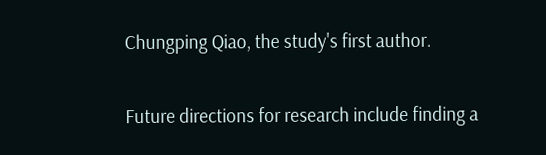Chungping Qiao, the study's first author.

Future directions for research include finding a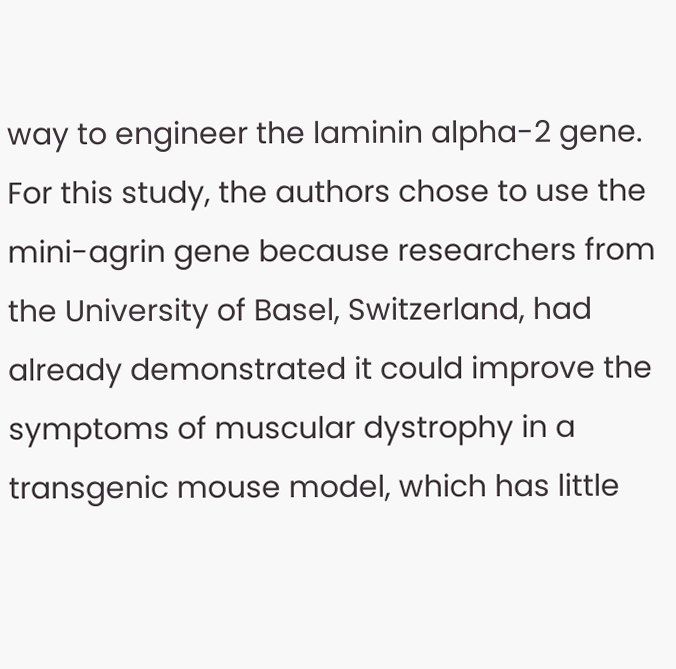way to engineer the laminin alpha-2 gene. For this study, the authors chose to use the mini-agrin gene because researchers from the University of Basel, Switzerland, had already demonstrated it could improve the symptoms of muscular dystrophy in a transgenic mouse model, which has little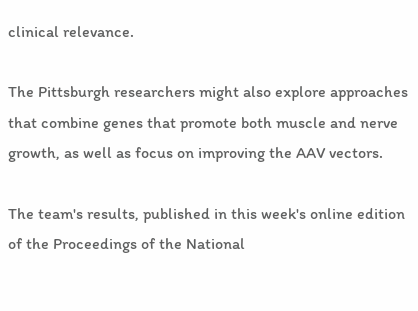clinical relevance.

The Pittsburgh researchers might also explore approaches that combine genes that promote both muscle and nerve growth, as well as focus on improving the AAV vectors.

The team's results, published in this week's online edition of the Proceedings of the National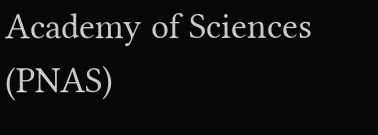Academy of Sciences (PNAS)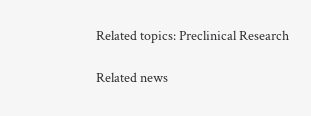Related topics: Preclinical Research

Related news